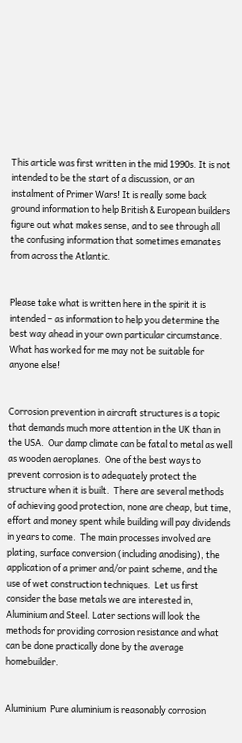This article was first written in the mid 1990s. It is not intended to be the start of a discussion, or an instalment of Primer Wars! It is really some back ground information to help British & European builders figure out what makes sense, and to see through all the confusing information that sometimes emanates from across the Atlantic.


Please take what is written here in the spirit it is intended – as information to help you determine the best way ahead in your own particular circumstance. What has worked for me may not be suitable for anyone else!


Corrosion prevention in aircraft structures is a topic that demands much more attention in the UK than in the USA.  Our damp climate can be fatal to metal as well as wooden aeroplanes.  One of the best ways to prevent corrosion is to adequately protect the structure when it is built.  There are several methods of achieving good protection, none are cheap, but time, effort and money spent while building will pay dividends in years to come.  The main processes involved are plating, surface conversion (including anodising), the application of a primer and/or paint scheme, and the use of wet construction techniques.  Let us first consider the base metals we are interested in, Aluminium and Steel. Later sections will look the methods for providing corrosion resistance and what can be done practically done by the average homebuilder.


Aluminium  Pure aluminium is reasonably corrosion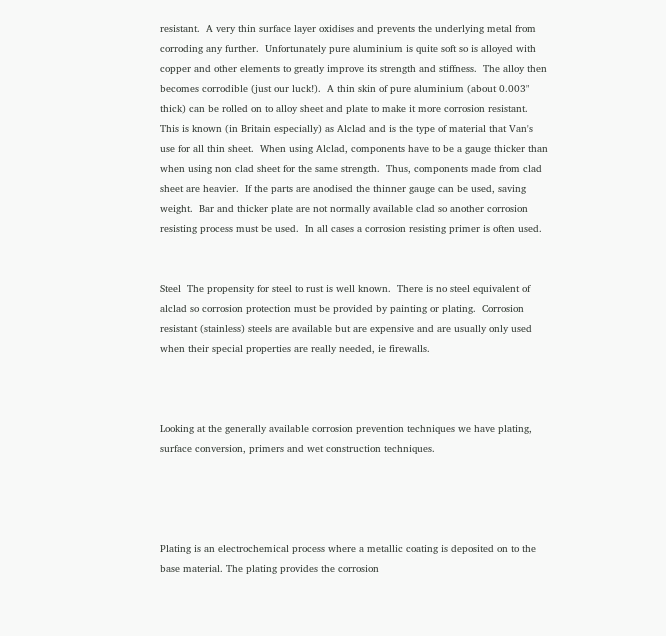resistant.  A very thin surface layer oxidises and prevents the underlying metal from corroding any further.  Unfortunately pure aluminium is quite soft so is alloyed with copper and other elements to greatly improve its strength and stiffness.  The alloy then becomes corrodible (just our luck!).  A thin skin of pure aluminium (about 0.003" thick) can be rolled on to alloy sheet and plate to make it more corrosion resistant.  This is known (in Britain especially) as Alclad and is the type of material that Van's use for all thin sheet.  When using Alclad, components have to be a gauge thicker than when using non clad sheet for the same strength.  Thus, components made from clad sheet are heavier.  If the parts are anodised the thinner gauge can be used, saving weight.  Bar and thicker plate are not normally available clad so another corrosion resisting process must be used.  In all cases a corrosion resisting primer is often used.


Steel  The propensity for steel to rust is well known.  There is no steel equivalent of alclad so corrosion protection must be provided by painting or plating.  Corrosion resistant (stainless) steels are available but are expensive and are usually only used when their special properties are really needed, ie firewalls.



Looking at the generally available corrosion prevention techniques we have plating, surface conversion, primers and wet construction techniques.




Plating is an electrochemical process where a metallic coating is deposited on to the base material. The plating provides the corrosion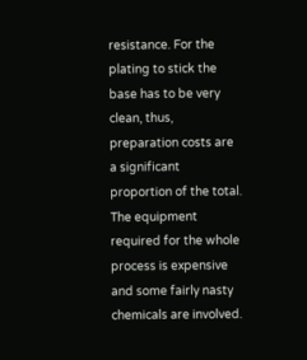resistance. For the plating to stick the base has to be very clean, thus, preparation costs are a significant proportion of the total.  The equipment required for the whole process is expensive and some fairly nasty chemicals are involved.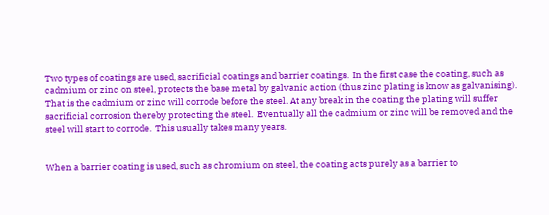Two types of coatings are used, sacrificial coatings and barrier coatings.  In the first case the coating, such as cadmium or zinc on steel, protects the base metal by galvanic action (thus zinc plating is know as galvanising).  That is the cadmium or zinc will corrode before the steel. At any break in the coating the plating will suffer sacrificial corrosion thereby protecting the steel.  Eventually all the cadmium or zinc will be removed and the steel will start to corrode.  This usually takes many years.


When a barrier coating is used, such as chromium on steel, the coating acts purely as a barrier to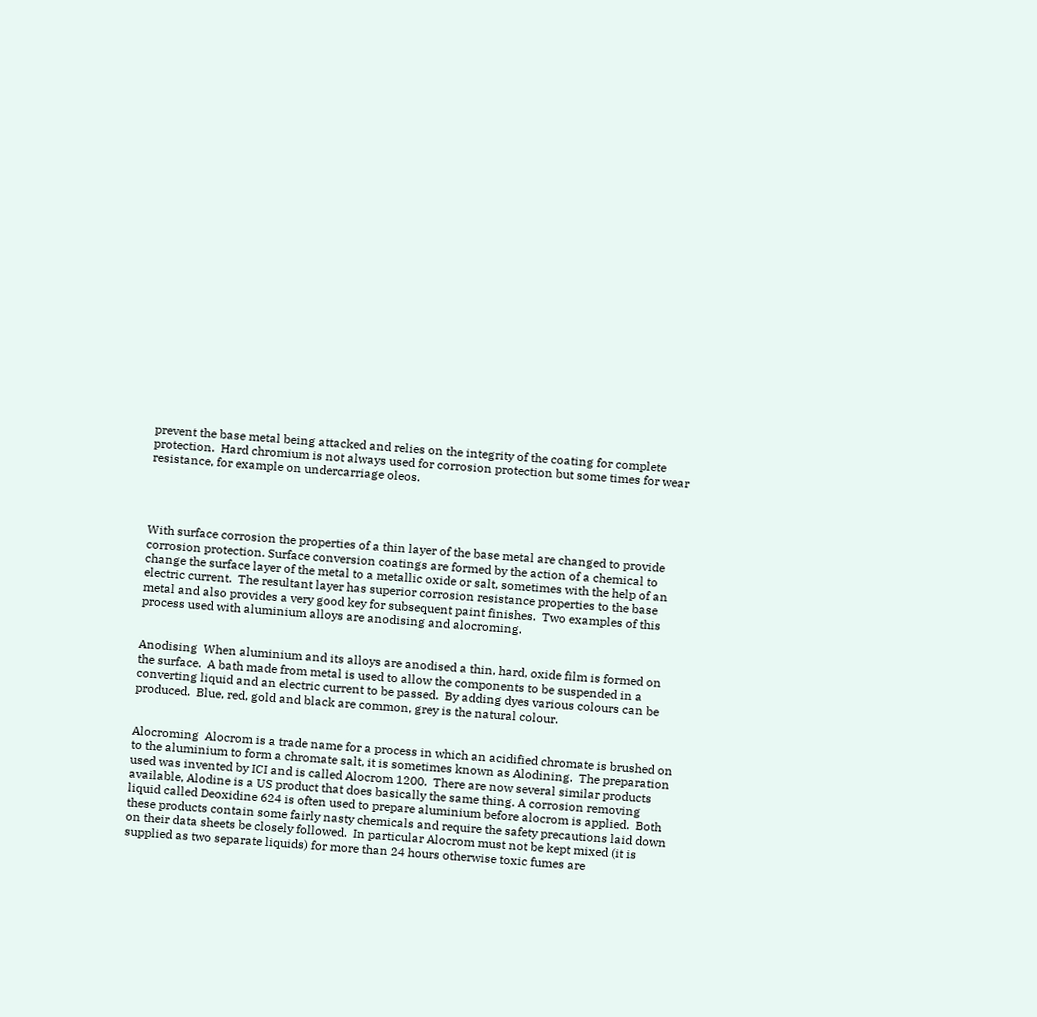prevent the base metal being attacked and relies on the integrity of the coating for complete protection.  Hard chromium is not always used for corrosion protection but some times for wear resistance, for example on undercarriage oleos.




With surface corrosion the properties of a thin layer of the base metal are changed to provide corrosion protection. Surface conversion coatings are formed by the action of a chemical to change the surface layer of the metal to a metallic oxide or salt, sometimes with the help of an electric current.  The resultant layer has superior corrosion resistance properties to the base metal and also provides a very good key for subsequent paint finishes.  Two examples of this process used with aluminium alloys are anodising and alocroming.


Anodising  When aluminium and its alloys are anodised a thin, hard, oxide film is formed on the surface.  A bath made from metal is used to allow the components to be suspended in a converting liquid and an electric current to be passed.  By adding dyes various colours can be produced.  Blue, red, gold and black are common, grey is the natural colour.


Alocroming  Alocrom is a trade name for a process in which an acidified chromate is brushed on to the aluminium to form a chromate salt, it is sometimes known as Alodining.  The preparation used was invented by ICI and is called Alocrom 1200.  There are now several similar products available, Alodine is a US product that does basically the same thing. A corrosion removing liquid called Deoxidine 624 is often used to prepare aluminium before alocrom is applied.  Both these products contain some fairly nasty chemicals and require the safety precautions laid down on their data sheets be closely followed.  In particular Alocrom must not be kept mixed (it is supplied as two separate liquids) for more than 24 hours otherwise toxic fumes are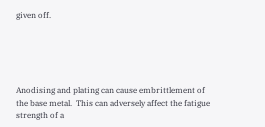given off.





Anodising and plating can cause embrittlement of the base metal.  This can adversely affect the fatigue strength of a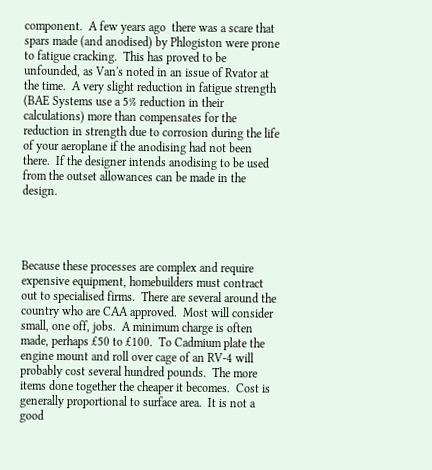component.  A few years ago  there was a scare that spars made (and anodised) by Phlogiston were prone to fatigue cracking.  This has proved to be unfounded, as Van's noted in an issue of Rvator at the time.  A very slight reduction in fatigue strength (BAE Systems use a 5% reduction in their calculations) more than compensates for the reduction in strength due to corrosion during the life of your aeroplane if the anodising had not been there.  If the designer intends anodising to be used from the outset allowances can be made in the design.




Because these processes are complex and require expensive equipment, homebuilders must contract out to specialised firms.  There are several around the country who are CAA approved.  Most will consider small, one off, jobs.  A minimum charge is often made, perhaps £50 to £100.  To Cadmium plate the engine mount and roll over cage of an RV-4 will probably cost several hundred pounds.  The more items done together the cheaper it becomes.  Cost is generally proportional to surface area.  It is not a good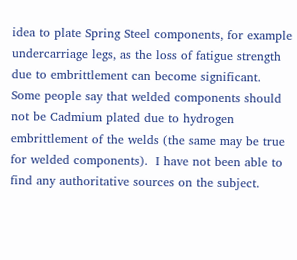idea to plate Spring Steel components, for example undercarriage legs, as the loss of fatigue strength due to embrittlement can become significant.  Some people say that welded components should not be Cadmium plated due to hydrogen embrittlement of the welds (the same may be true for welded components).  I have not been able to find any authoritative sources on the subject.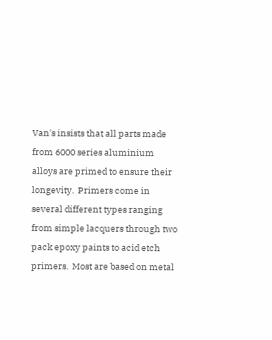Van's insists that all parts made from 6000 series aluminium alloys are primed to ensure their longevity.  Primers come in several different types ranging from simple lacquers through two pack epoxy paints to acid etch primers.  Most are based on metal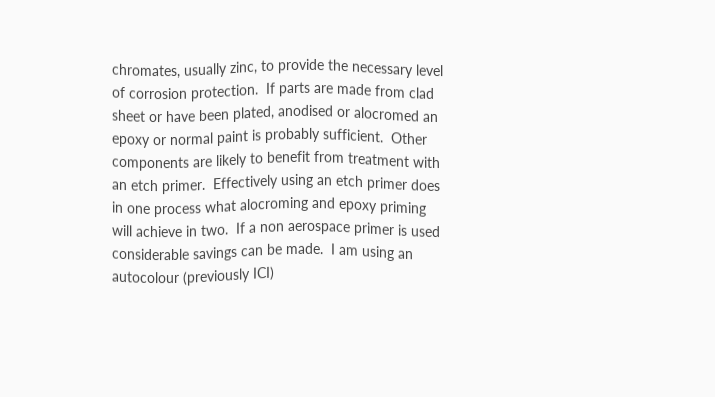chromates, usually zinc, to provide the necessary level of corrosion protection.  If parts are made from clad sheet or have been plated, anodised or alocromed an epoxy or normal paint is probably sufficient.  Other components are likely to benefit from treatment with an etch primer.  Effectively using an etch primer does in one process what alocroming and epoxy priming will achieve in two.  If a non aerospace primer is used considerable savings can be made.  I am using an autocolour (previously ICI)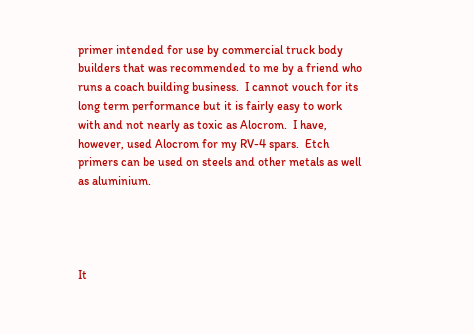primer intended for use by commercial truck body builders that was recommended to me by a friend who runs a coach building business.  I cannot vouch for its long term performance but it is fairly easy to work with and not nearly as toxic as Alocrom.  I have, however, used Alocrom for my RV-4 spars.  Etch primers can be used on steels and other metals as well as aluminium.




It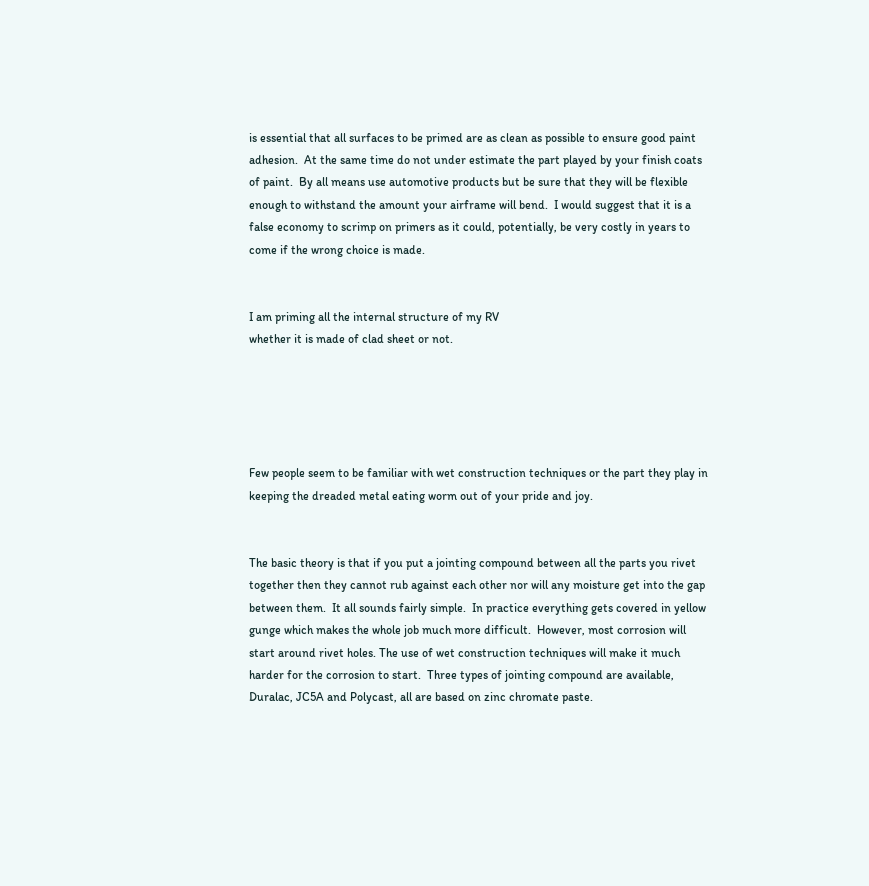is essential that all surfaces to be primed are as clean as possible to ensure good paint adhesion.  At the same time do not under estimate the part played by your finish coats of paint.  By all means use automotive products but be sure that they will be flexible enough to withstand the amount your airframe will bend.  I would suggest that it is a false economy to scrimp on primers as it could, potentially, be very costly in years to come if the wrong choice is made.


I am priming all the internal structure of my RV
whether it is made of clad sheet or not.





Few people seem to be familiar with wet construction techniques or the part they play in keeping the dreaded metal eating worm out of your pride and joy.


The basic theory is that if you put a jointing compound between all the parts you rivet together then they cannot rub against each other nor will any moisture get into the gap between them.  It all sounds fairly simple.  In practice everything gets covered in yellow gunge which makes the whole job much more difficult.  However, most corrosion will start around rivet holes. The use of wet construction techniques will make it much harder for the corrosion to start.  Three types of jointing compound are available, Duralac, JC5A and Polycast, all are based on zinc chromate paste.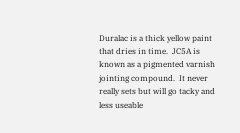Duralac is a thick yellow paint that dries in time.  JC5A is known as a pigmented varnish jointing compound.  It never really sets but will go tacky and less useable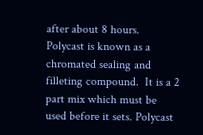after about 8 hours.  Polycast is known as a chromated sealing and filleting compound.  It is a 2 part mix which must be used before it sets. Polycast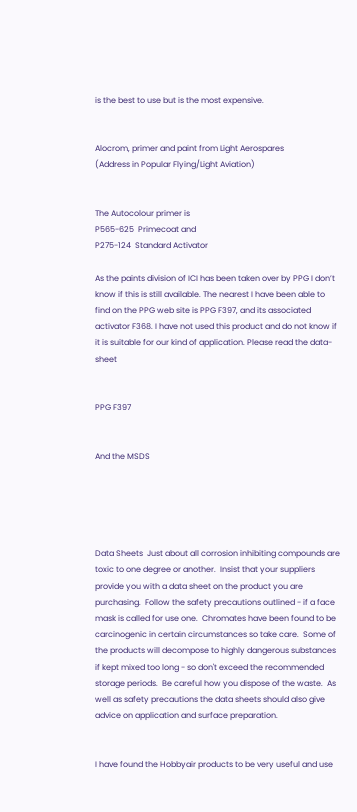is the best to use but is the most expensive.


Alocrom, primer and paint from Light Aerospares
(Address in Popular Flying/Light Aviation)


The Autocolour primer is
P565-625  Primecoat and
P275-124  Standard Activator

As the paints division of ICI has been taken over by PPG I don’t know if this is still available. The nearest I have been able to find on the PPG web site is PPG F397, and its associated activator F368. I have not used this product and do not know if it is suitable for our kind of application. Please read the data-sheet


PPG F397


And the MSDS





Data Sheets  Just about all corrosion inhibiting compounds are toxic to one degree or another.  Insist that your suppliers provide you with a data sheet on the product you are purchasing.  Follow the safety precautions outlined - if a face mask is called for use one.  Chromates have been found to be carcinogenic in certain circumstances so take care.  Some of the products will decompose to highly dangerous substances if kept mixed too long - so don't exceed the recommended storage periods.  Be careful how you dispose of the waste.  As well as safety precautions the data sheets should also give advice on application and surface preparation.


I have found the Hobbyair products to be very useful and use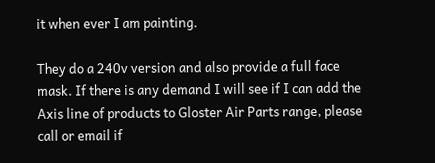it when ever I am painting.

They do a 240v version and also provide a full face mask. If there is any demand I will see if I can add the Axis line of products to Gloster Air Parts range, please call or email if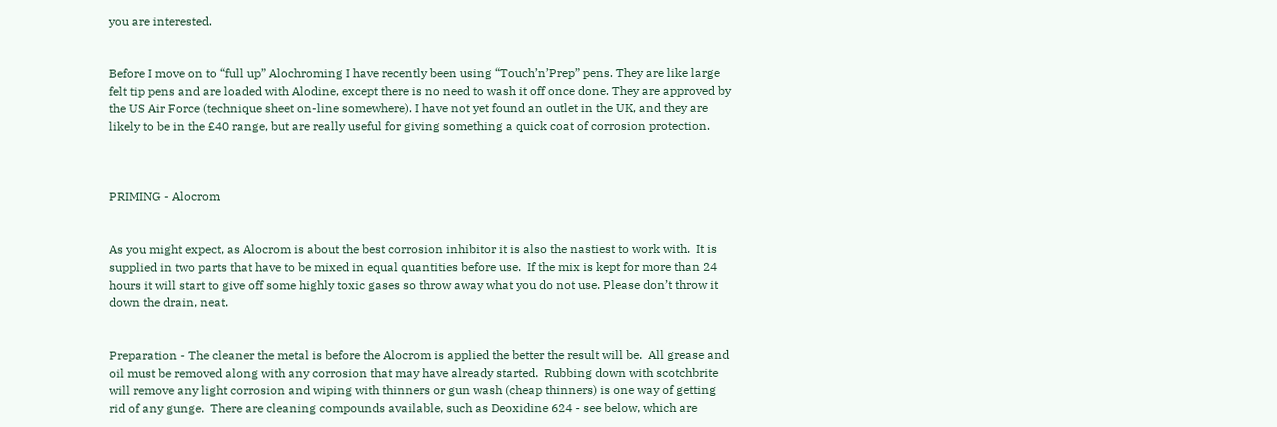you are interested.


Before I move on to “full up” Alochroming I have recently been using “Touch’n’Prep” pens. They are like large felt tip pens and are loaded with Alodine, except there is no need to wash it off once done. They are approved by the US Air Force (technique sheet on-line somewhere). I have not yet found an outlet in the UK, and they are likely to be in the £40 range, but are really useful for giving something a quick coat of corrosion protection.



PRIMING - Alocrom


As you might expect, as Alocrom is about the best corrosion inhibitor it is also the nastiest to work with.  It is supplied in two parts that have to be mixed in equal quantities before use.  If the mix is kept for more than 24 hours it will start to give off some highly toxic gases so throw away what you do not use. Please don’t throw it down the drain, neat.


Preparation - The cleaner the metal is before the Alocrom is applied the better the result will be.  All grease and oil must be removed along with any corrosion that may have already started.  Rubbing down with scotchbrite will remove any light corrosion and wiping with thinners or gun wash (cheap thinners) is one way of getting rid of any gunge.  There are cleaning compounds available, such as Deoxidine 624 - see below, which are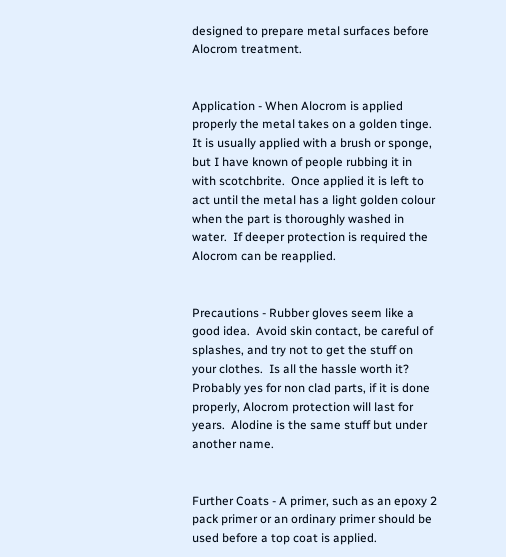designed to prepare metal surfaces before Alocrom treatment.


Application - When Alocrom is applied properly the metal takes on a golden tinge.  It is usually applied with a brush or sponge, but I have known of people rubbing it in with scotchbrite.  Once applied it is left to act until the metal has a light golden colour when the part is thoroughly washed in water.  If deeper protection is required the Alocrom can be reapplied.


Precautions - Rubber gloves seem like a good idea.  Avoid skin contact, be careful of splashes, and try not to get the stuff on your clothes.  Is all the hassle worth it?  Probably yes for non clad parts, if it is done properly, Alocrom protection will last for years.  Alodine is the same stuff but under another name.


Further Coats - A primer, such as an epoxy 2 pack primer or an ordinary primer should be used before a top coat is applied.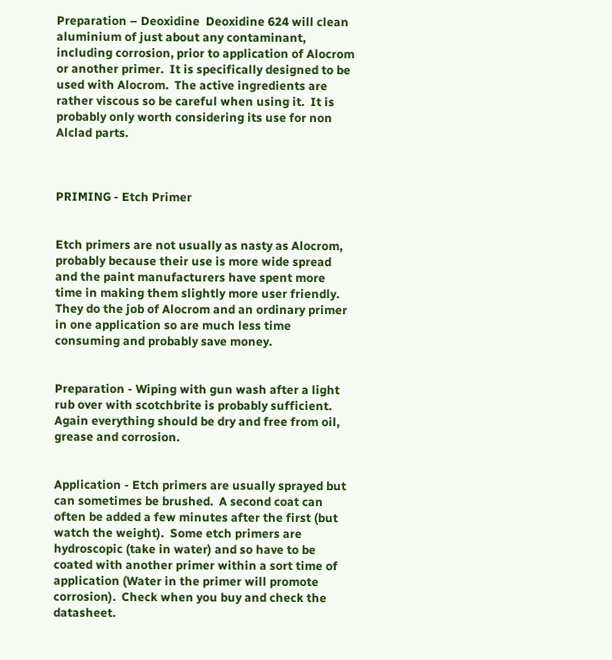Preparation – Deoxidine  Deoxidine 624 will clean aluminium of just about any contaminant, including corrosion, prior to application of Alocrom or another primer.  It is specifically designed to be used with Alocrom.  The active ingredients are rather viscous so be careful when using it.  It is probably only worth considering its use for non Alclad parts.



PRIMING - Etch Primer


Etch primers are not usually as nasty as Alocrom, probably because their use is more wide spread and the paint manufacturers have spent more time in making them slightly more user friendly.  They do the job of Alocrom and an ordinary primer in one application so are much less time consuming and probably save money.


Preparation - Wiping with gun wash after a light rub over with scotchbrite is probably sufficient.  Again everything should be dry and free from oil, grease and corrosion.


Application - Etch primers are usually sprayed but can sometimes be brushed.  A second coat can often be added a few minutes after the first (but watch the weight).  Some etch primers are hydroscopic (take in water) and so have to be coated with another primer within a sort time of application (Water in the primer will promote corrosion).  Check when you buy and check the datasheet.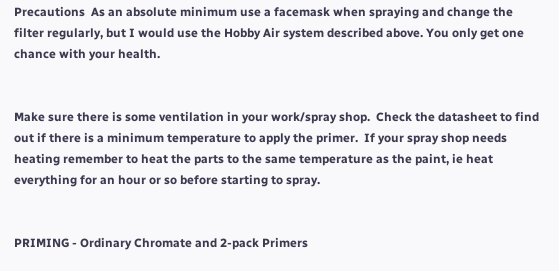Precautions  As an absolute minimum use a facemask when spraying and change the filter regularly, but I would use the Hobby Air system described above. You only get one chance with your health.


Make sure there is some ventilation in your work/spray shop.  Check the datasheet to find out if there is a minimum temperature to apply the primer.  If your spray shop needs heating remember to heat the parts to the same temperature as the paint, ie heat everything for an hour or so before starting to spray.


PRIMING - Ordinary Chromate and 2-pack Primers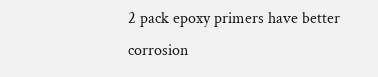2 pack epoxy primers have better corrosion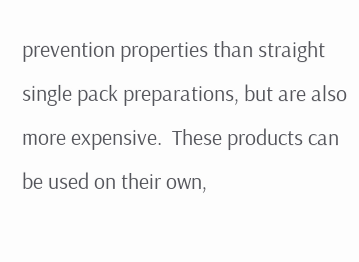prevention properties than straight single pack preparations, but are also more expensive.  These products can be used on their own,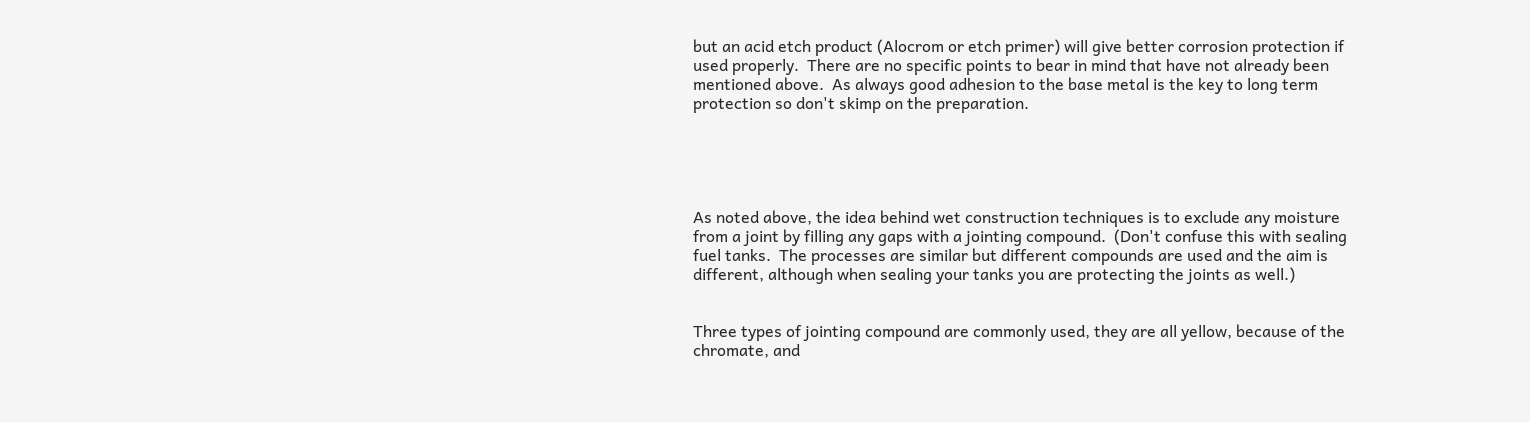but an acid etch product (Alocrom or etch primer) will give better corrosion protection if used properly.  There are no specific points to bear in mind that have not already been mentioned above.  As always good adhesion to the base metal is the key to long term protection so don't skimp on the preparation.





As noted above, the idea behind wet construction techniques is to exclude any moisture from a joint by filling any gaps with a jointing compound.  (Don't confuse this with sealing fuel tanks.  The processes are similar but different compounds are used and the aim is different, although when sealing your tanks you are protecting the joints as well.)


Three types of jointing compound are commonly used, they are all yellow, because of the chromate, and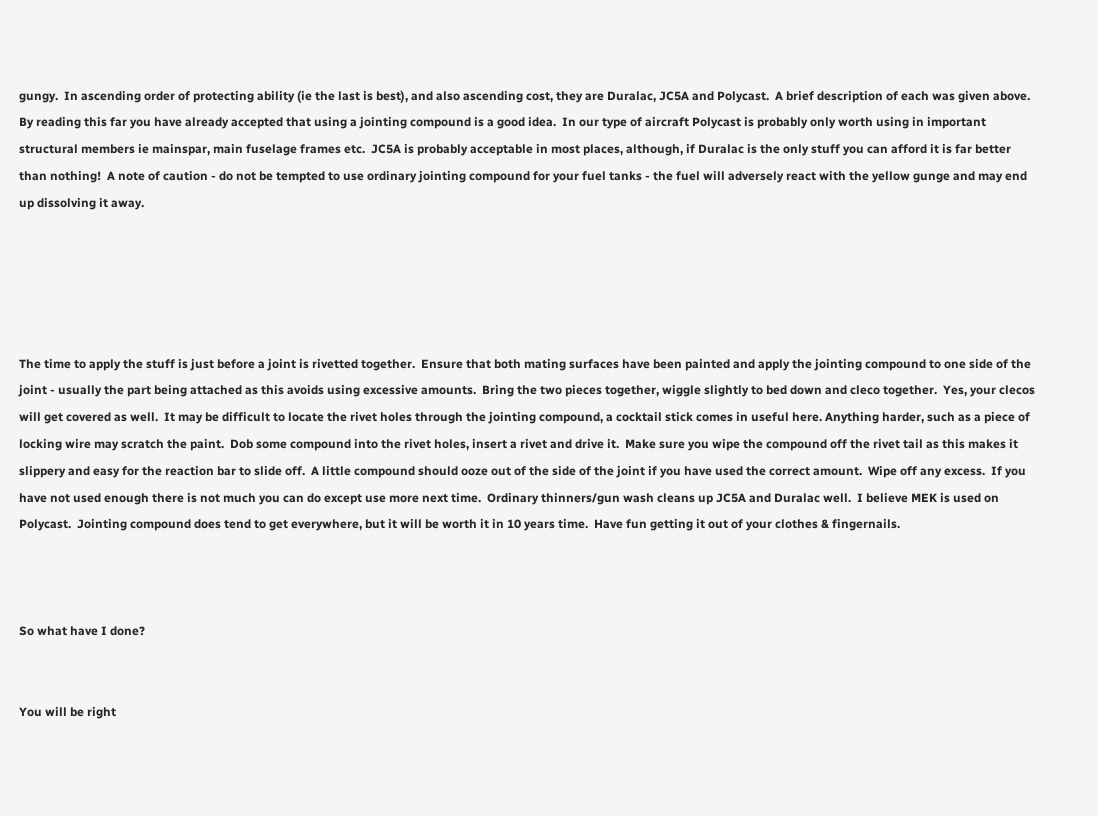gungy.  In ascending order of protecting ability (ie the last is best), and also ascending cost, they are Duralac, JC5A and Polycast.  A brief description of each was given above.  By reading this far you have already accepted that using a jointing compound is a good idea.  In our type of aircraft Polycast is probably only worth using in important structural members ie mainspar, main fuselage frames etc.  JC5A is probably acceptable in most places, although, if Duralac is the only stuff you can afford it is far better than nothing!  A note of caution - do not be tempted to use ordinary jointing compound for your fuel tanks - the fuel will adversely react with the yellow gunge and may end up dissolving it away.





The time to apply the stuff is just before a joint is rivetted together.  Ensure that both mating surfaces have been painted and apply the jointing compound to one side of the joint - usually the part being attached as this avoids using excessive amounts.  Bring the two pieces together, wiggle slightly to bed down and cleco together.  Yes, your clecos will get covered as well.  It may be difficult to locate the rivet holes through the jointing compound, a cocktail stick comes in useful here. Anything harder, such as a piece of locking wire may scratch the paint.  Dob some compound into the rivet holes, insert a rivet and drive it.  Make sure you wipe the compound off the rivet tail as this makes it slippery and easy for the reaction bar to slide off.  A little compound should ooze out of the side of the joint if you have used the correct amount.  Wipe off any excess.  If you have not used enough there is not much you can do except use more next time.  Ordinary thinners/gun wash cleans up JC5A and Duralac well.  I believe MEK is used on Polycast.  Jointing compound does tend to get everywhere, but it will be worth it in 10 years time.  Have fun getting it out of your clothes & fingernails.



So what have I done?


You will be right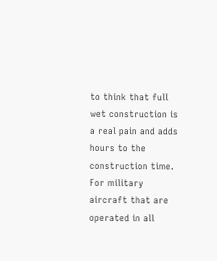to think that full wet construction is a real pain and adds hours to the construction time. For military aircraft that are operated in all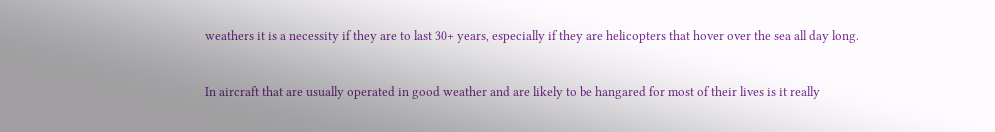weathers it is a necessity if they are to last 30+ years, especially if they are helicopters that hover over the sea all day long.


In aircraft that are usually operated in good weather and are likely to be hangared for most of their lives is it really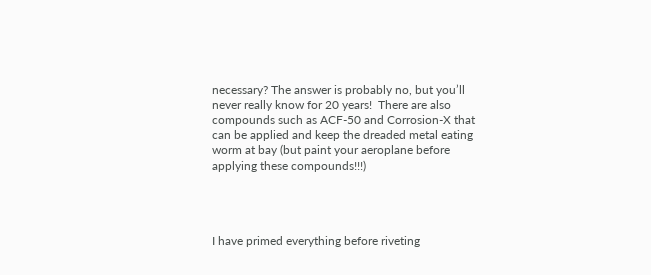necessary? The answer is probably no, but you’ll never really know for 20 years!  There are also compounds such as ACF-50 and Corrosion-X that can be applied and keep the dreaded metal eating worm at bay (but paint your aeroplane before applying these compounds!!!)




I have primed everything before riveting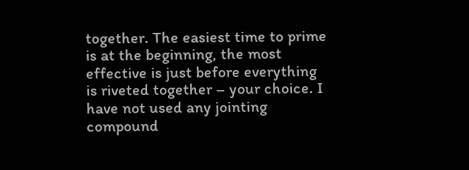together. The easiest time to prime is at the beginning, the most effective is just before everything is riveted together – your choice. I have not used any jointing compound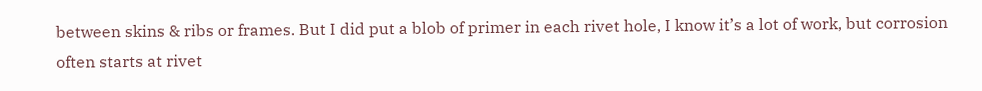between skins & ribs or frames. But I did put a blob of primer in each rivet hole, I know it’s a lot of work, but corrosion often starts at rivet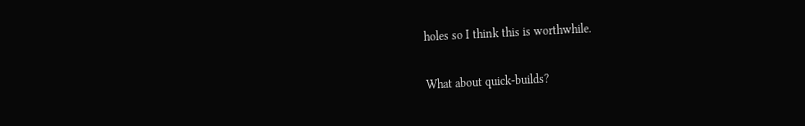holes so I think this is worthwhile.


What about quick-builds?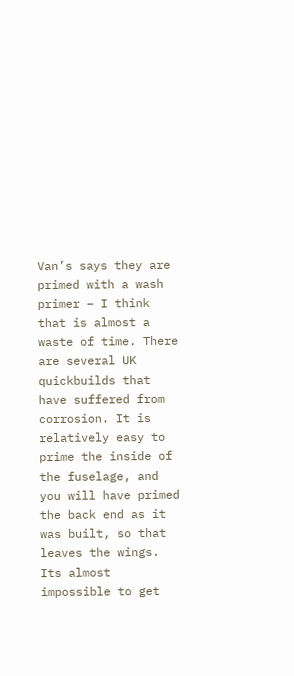Van’s says they are primed with a wash primer – I think that is almost a waste of time. There are several UK quickbuilds that have suffered from corrosion. It is relatively easy to prime the inside of the fuselage, and you will have primed the back end as it was built, so that leaves the wings. Its almost impossible to get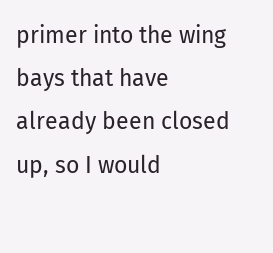primer into the wing bays that have already been closed up, so I would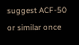suggest ACF-50 or similar once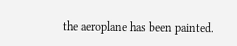the aeroplane has been painted.